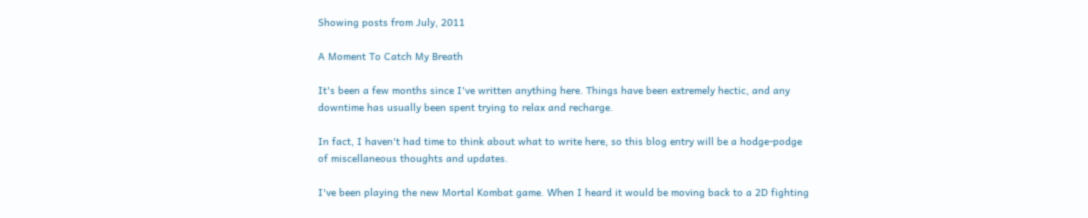Showing posts from July, 2011

A Moment To Catch My Breath

It's been a few months since I've written anything here. Things have been extremely hectic, and any downtime has usually been spent trying to relax and recharge.

In fact, I haven't had time to think about what to write here, so this blog entry will be a hodge-podge of miscellaneous thoughts and updates.

I've been playing the new Mortal Kombat game. When I heard it would be moving back to a 2D fighting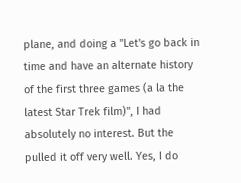plane, and doing a "Let's go back in time and have an alternate history of the first three games (a la the latest Star Trek film)", I had absolutely no interest. But the pulled it off very well. Yes, I do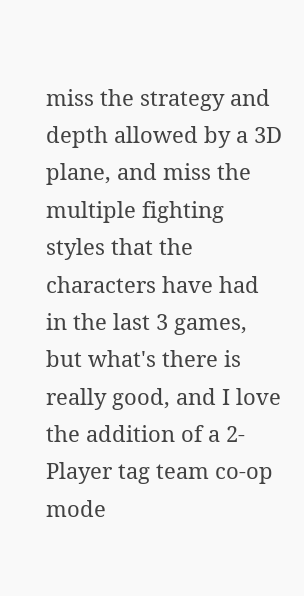miss the strategy and depth allowed by a 3D plane, and miss the multiple fighting styles that the characters have had in the last 3 games, but what's there is really good, and I love the addition of a 2-Player tag team co-op mode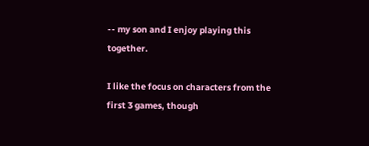-- my son and I enjoy playing this together.

I like the focus on characters from the first 3 games, though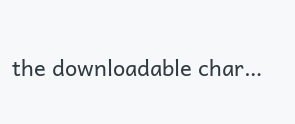the downloadable char…